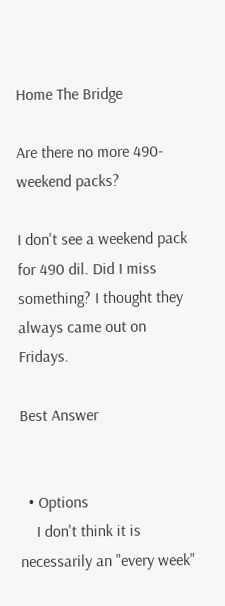Home The Bridge

Are there no more 490-weekend packs?

I don't see a weekend pack for 490 dil. Did I miss something? I thought they always came out on Fridays.

Best Answer


  • Options
    I don't think it is necessarily an "every week"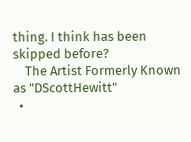thing. I think has been skipped before?
    The Artist Formerly Known as "DScottHewitt"
  •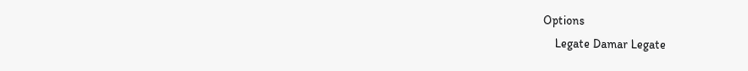Options
    Legate Damar Legate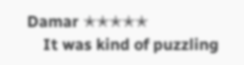Damar ✭✭✭✭✭
    It was kind of puzzling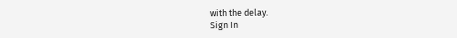with the delay.
Sign In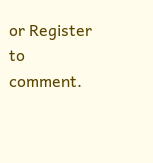or Register to comment.